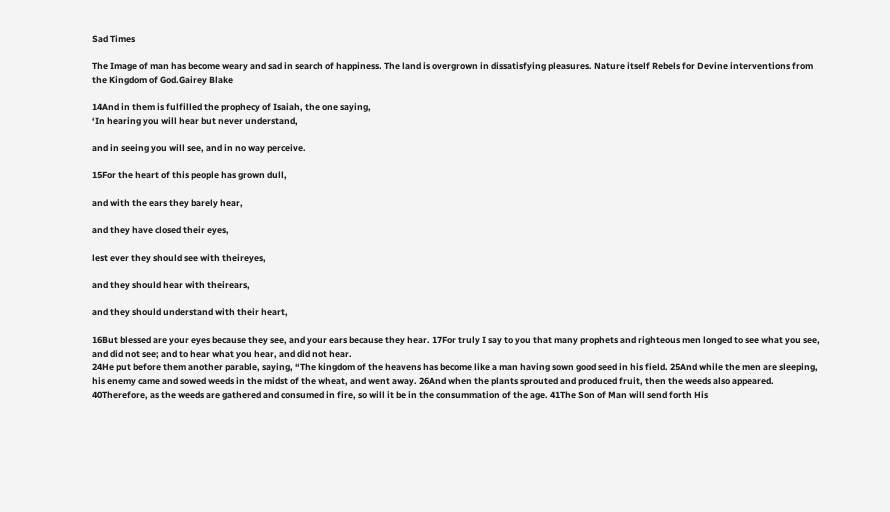Sad Times

The Image of man has become weary and sad in search of happiness. The land is overgrown in dissatisfying pleasures. Nature itself Rebels for Devine interventions from the Kingdom of God.Gairey Blake

14And in them is fulfilled the prophecy of Isaiah, the one saying,
‘In hearing you will hear but never understand,

and in seeing you will see, and in no way perceive.

15For the heart of this people has grown dull,

and with the ears they barely hear,

and they have closed their eyes,

lest ever they should see with theireyes,

and they should hear with theirears,

and they should understand with their heart,

16But blessed are your eyes because they see, and your ears because they hear. 17For truly I say to you that many prophets and righteous men longed to see what you see, and did not see; and to hear what you hear, and did not hear.
24He put before them another parable, saying, “The kingdom of the heavens has become like a man having sown good seed in his field. 25And while the men are sleeping, his enemy came and sowed weeds in the midst of the wheat, and went away. 26And when the plants sprouted and produced fruit, then the weeds also appeared.
40Therefore, as the weeds are gathered and consumed in fire, so will it be in the consummation of the age. 41The Son of Man will send forth His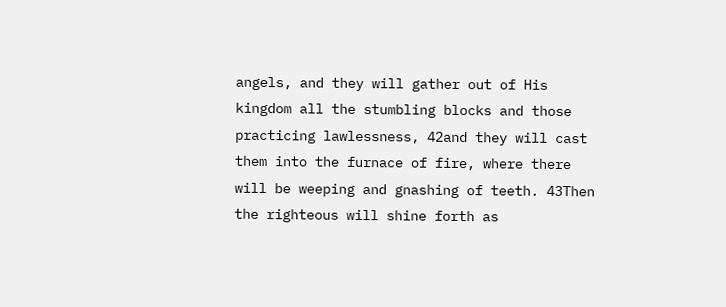angels, and they will gather out of His kingdom all the stumbling blocks and those practicing lawlessness, 42and they will cast them into the furnace of fire, where there will be weeping and gnashing of teeth. 43Then the righteous will shine forth as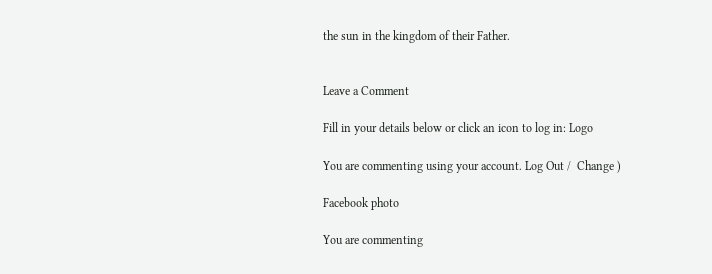the sun in the kingdom of their Father.


Leave a Comment

Fill in your details below or click an icon to log in: Logo

You are commenting using your account. Log Out /  Change )

Facebook photo

You are commenting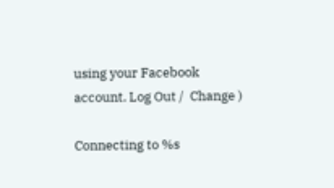using your Facebook account. Log Out /  Change )

Connecting to %s